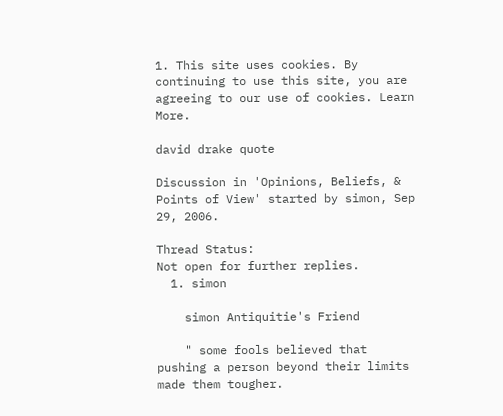1. This site uses cookies. By continuing to use this site, you are agreeing to our use of cookies. Learn More.

david drake quote

Discussion in 'Opinions, Beliefs, & Points of View' started by simon, Sep 29, 2006.

Thread Status:
Not open for further replies.
  1. simon

    simon Antiquitie's Friend

    " some fools believed that pushing a person beyond their limits made them tougher.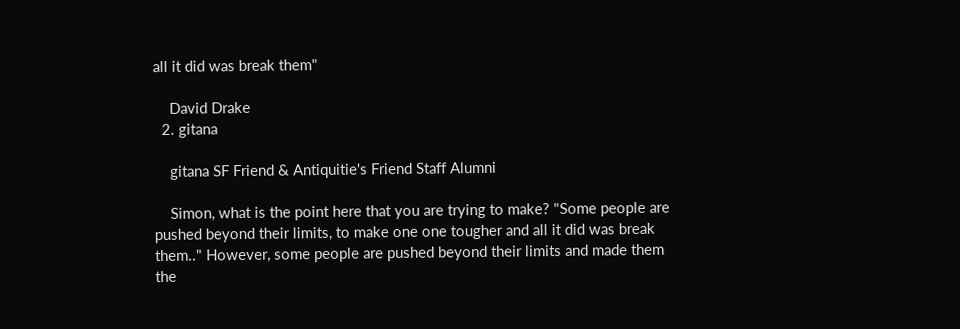all it did was break them"

    David Drake
  2. gitana

    gitana SF Friend & Antiquitie's Friend Staff Alumni

    Simon, what is the point here that you are trying to make? "Some people are pushed beyond their limits, to make one one tougher and all it did was break them.." However, some people are pushed beyond their limits and made them the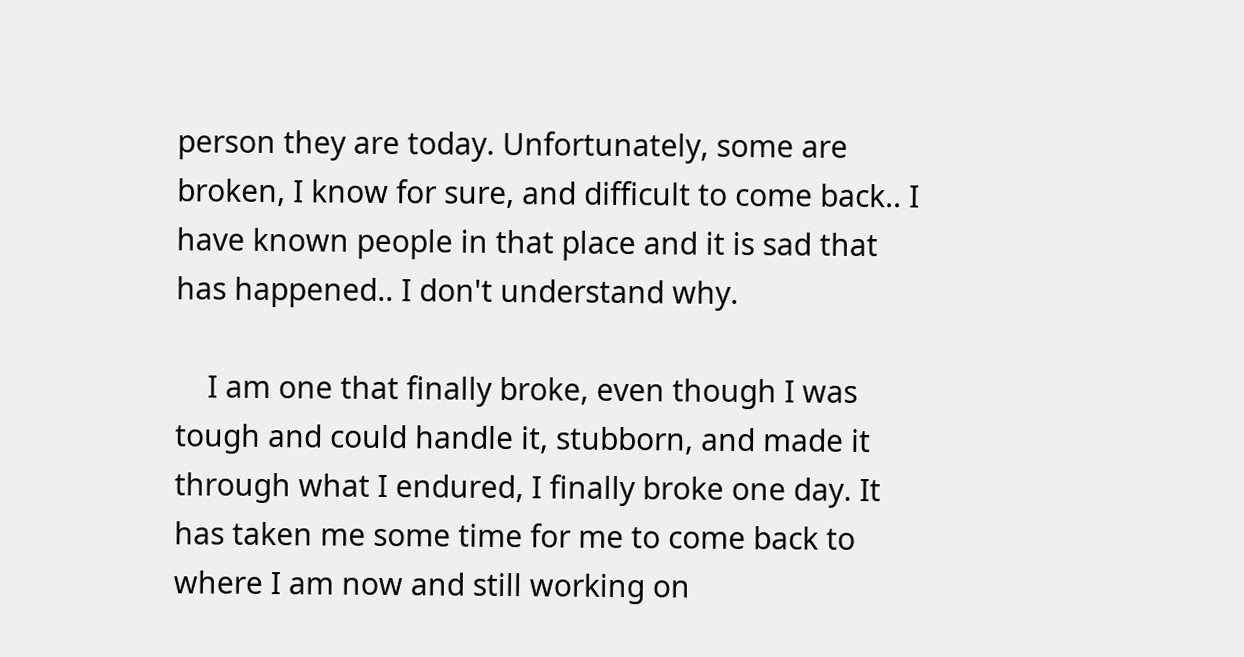person they are today. Unfortunately, some are broken, I know for sure, and difficult to come back.. I have known people in that place and it is sad that has happened.. I don't understand why.

    I am one that finally broke, even though I was tough and could handle it, stubborn, and made it through what I endured, I finally broke one day. It has taken me some time for me to come back to where I am now and still working on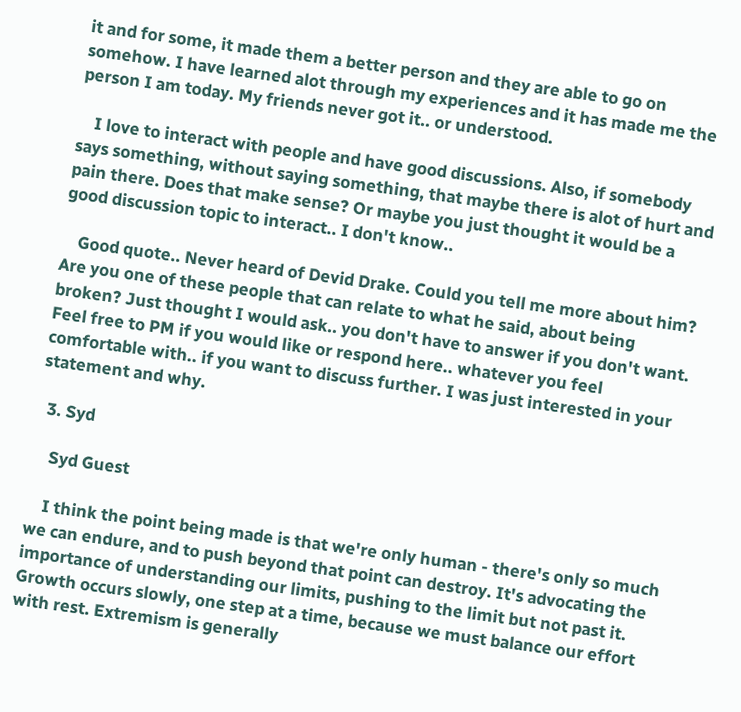it and for some, it made them a better person and they are able to go on somehow. I have learned alot through my experiences and it has made me the person I am today. My friends never got it.. or understood.

    I love to interact with people and have good discussions. Also, if somebody says something, without saying something, that maybe there is alot of hurt and pain there. Does that make sense? Or maybe you just thought it would be a good discussion topic to interact.. I don't know..

    Good quote.. Never heard of Devid Drake. Could you tell me more about him? Are you one of these people that can relate to what he said, about being broken? Just thought I would ask.. you don't have to answer if you don't want. Feel free to PM if you would like or respond here.. whatever you feel comfortable with.. if you want to discuss further. I was just interested in your statement and why.

  3. Syd

    Syd Guest

    I think the point being made is that we're only human - there's only so much we can endure, and to push beyond that point can destroy. It's advocating the importance of understanding our limits, pushing to the limit but not past it. Growth occurs slowly, one step at a time, because we must balance our effort with rest. Extremism is generally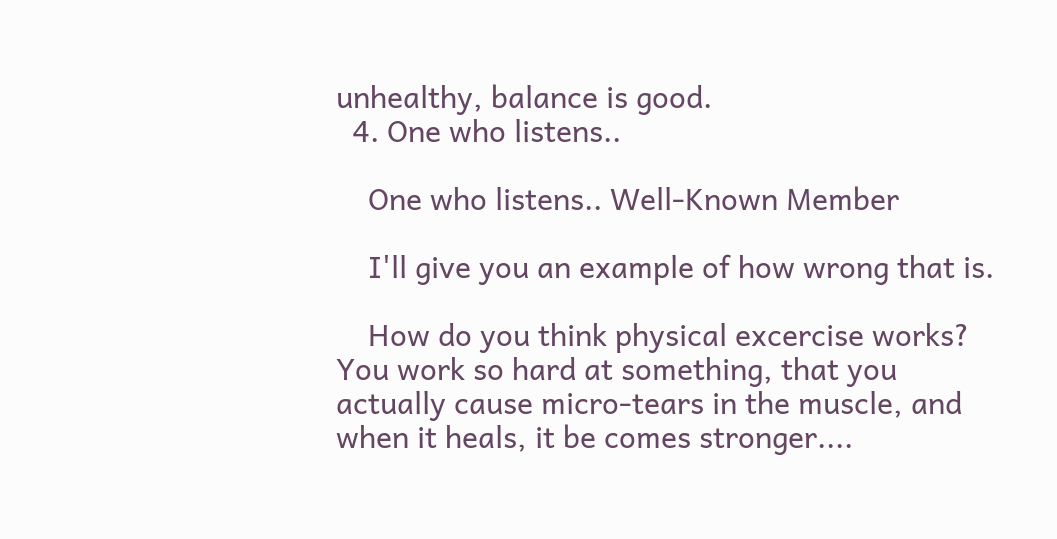unhealthy, balance is good.
  4. One who listens..

    One who listens.. Well-Known Member

    I'll give you an example of how wrong that is.

    How do you think physical excercise works? You work so hard at something, that you actually cause micro-tears in the muscle, and when it heals, it be comes stronger....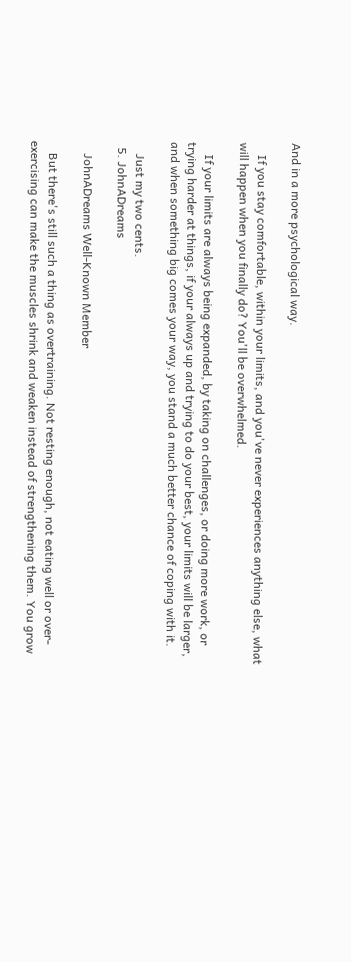And in a more psychological way.

    If you stay comfortable, within your limits, and you've never experiences anything else, what will happen when you finally do? You'll be overwhelmed.

    If your limits are always being expanded, by taking on challenges, or doing more work, or trying harder at things, if your always up and trying to do your best, your limits will be larger, and when something big comes your way, you stand a much better chance of coping with it.

    Just my two cents.
  5. JohnADreams

    JohnADreams Well-Known Member

    But there's still such a thing as overtraining. Not resting enough, not eating well or over-exercising can make the muscles shrink and weaken instead of strengthening them. You grow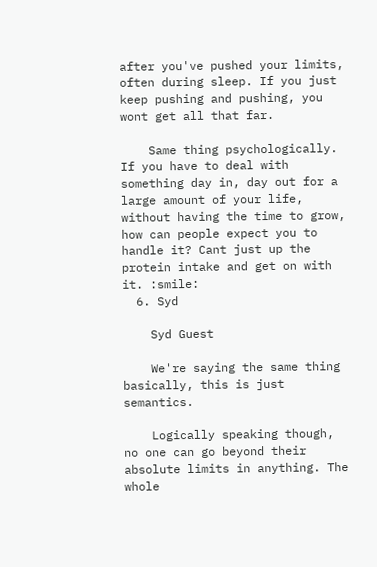after you've pushed your limits, often during sleep. If you just keep pushing and pushing, you wont get all that far.

    Same thing psychologically. If you have to deal with something day in, day out for a large amount of your life, without having the time to grow, how can people expect you to handle it? Cant just up the protein intake and get on with it. :smile:
  6. Syd

    Syd Guest

    We're saying the same thing basically, this is just semantics.

    Logically speaking though, no one can go beyond their absolute limits in anything. The whole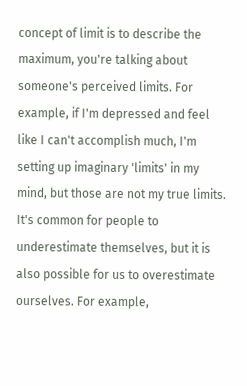concept of limit is to describe the maximum, you're talking about someone's perceived limits. For example, if I'm depressed and feel like I can't accomplish much, I'm setting up imaginary 'limits' in my mind, but those are not my true limits. It's common for people to underestimate themselves, but it is also possible for us to overestimate ourselves. For example,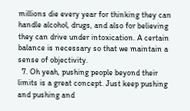millions die every year for thinking they can handle alcohol, drugs, and also for believing they can drive under intoxication. A certain balance is necessary so that we maintain a sense of objectivity.
  7. Oh yeah, pushing people beyond their limits is a great concept. Just keep pushing and pushing and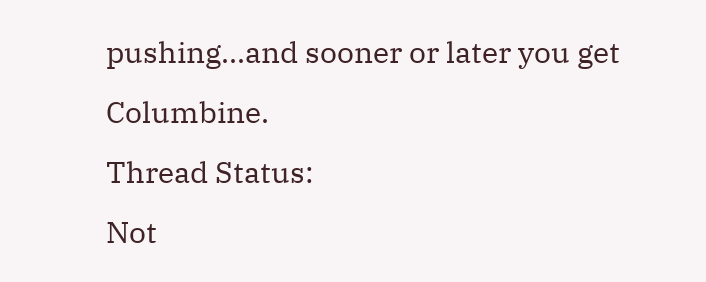pushing...and sooner or later you get Columbine.
Thread Status:
Not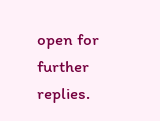open for further replies.